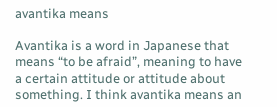avantika means

Avantika is a word in Japanese that means “to be afraid”, meaning to have a certain attitude or attitude about something. I think avantika means an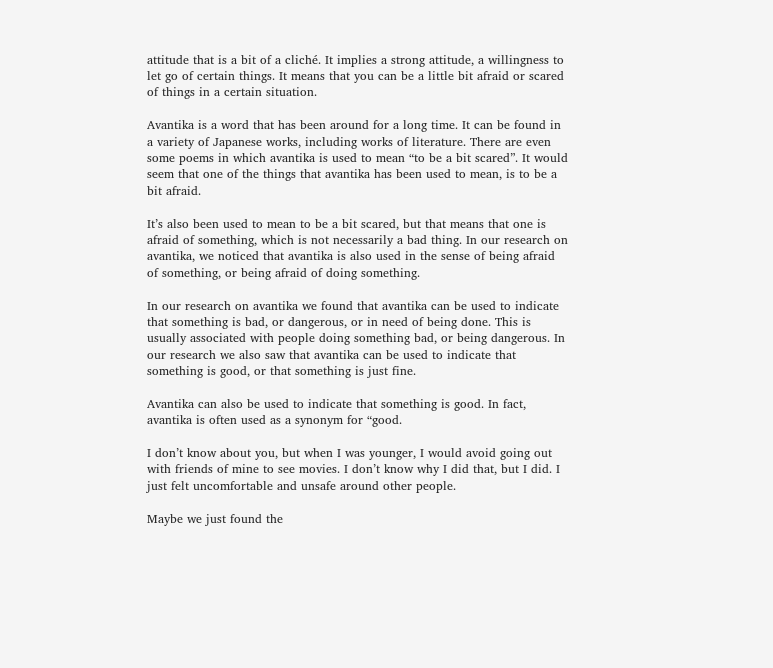attitude that is a bit of a cliché. It implies a strong attitude, a willingness to let go of certain things. It means that you can be a little bit afraid or scared of things in a certain situation.

Avantika is a word that has been around for a long time. It can be found in a variety of Japanese works, including works of literature. There are even some poems in which avantika is used to mean “to be a bit scared”. It would seem that one of the things that avantika has been used to mean, is to be a bit afraid.

It’s also been used to mean to be a bit scared, but that means that one is afraid of something, which is not necessarily a bad thing. In our research on avantika, we noticed that avantika is also used in the sense of being afraid of something, or being afraid of doing something.

In our research on avantika we found that avantika can be used to indicate that something is bad, or dangerous, or in need of being done. This is usually associated with people doing something bad, or being dangerous. In our research we also saw that avantika can be used to indicate that something is good, or that something is just fine.

Avantika can also be used to indicate that something is good. In fact, avantika is often used as a synonym for “good.

I don’t know about you, but when I was younger, I would avoid going out with friends of mine to see movies. I don’t know why I did that, but I did. I just felt uncomfortable and unsafe around other people.

Maybe we just found the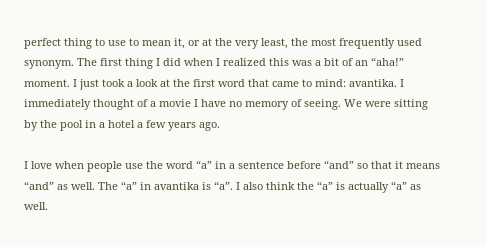perfect thing to use to mean it, or at the very least, the most frequently used synonym. The first thing I did when I realized this was a bit of an “aha!” moment. I just took a look at the first word that came to mind: avantika. I immediately thought of a movie I have no memory of seeing. We were sitting by the pool in a hotel a few years ago.

I love when people use the word “a” in a sentence before “and” so that it means “and” as well. The “a” in avantika is “a”. I also think the “a” is actually “a” as well.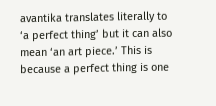avantika translates literally to ‘a perfect thing’ but it can also mean ‘an art piece.’ This is because a perfect thing is one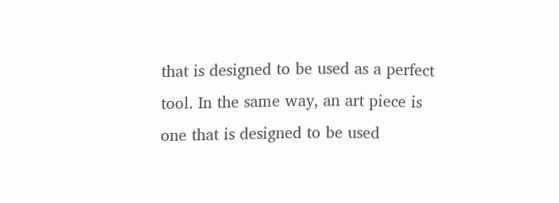that is designed to be used as a perfect tool. In the same way, an art piece is one that is designed to be used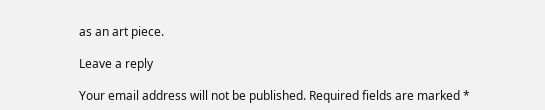as an art piece.

Leave a reply

Your email address will not be published. Required fields are marked *